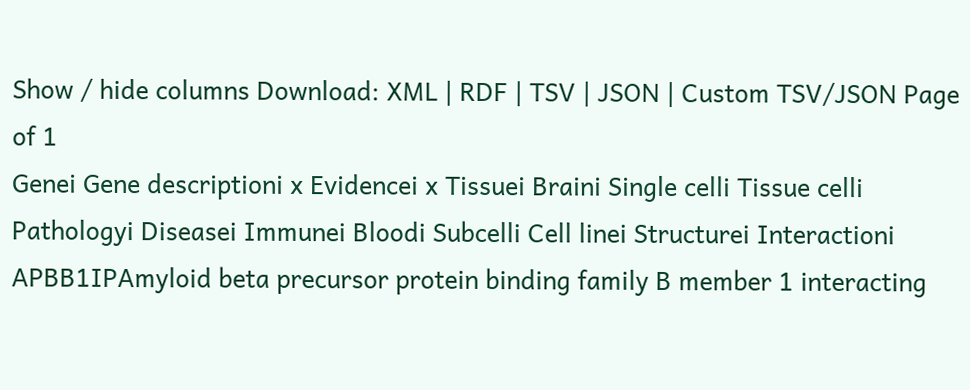Show / hide columns Download: XML | RDF | TSV | JSON | Custom TSV/JSON Page of 1
Genei Gene descriptioni x Evidencei x Tissuei Braini Single celli Tissue celli Pathologyi Diseasei Immunei Bloodi Subcelli Cell linei Structurei Interactioni
APBB1IPAmyloid beta precursor protein binding family B member 1 interacting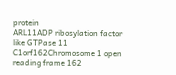protein
ARL11ADP ribosylation factor like GTPase 11
C1orf162Chromosome 1 open reading frame 162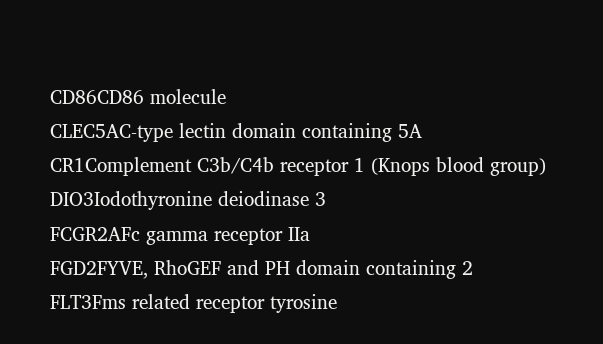CD86CD86 molecule
CLEC5AC-type lectin domain containing 5A
CR1Complement C3b/C4b receptor 1 (Knops blood group)
DIO3Iodothyronine deiodinase 3
FCGR2AFc gamma receptor IIa
FGD2FYVE, RhoGEF and PH domain containing 2
FLT3Fms related receptor tyrosine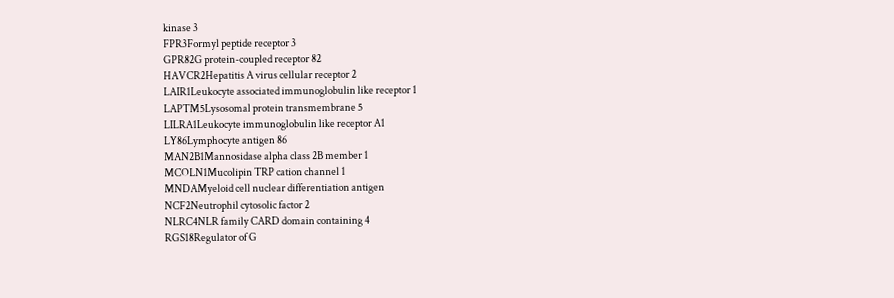kinase 3
FPR3Formyl peptide receptor 3
GPR82G protein-coupled receptor 82
HAVCR2Hepatitis A virus cellular receptor 2
LAIR1Leukocyte associated immunoglobulin like receptor 1
LAPTM5Lysosomal protein transmembrane 5
LILRA1Leukocyte immunoglobulin like receptor A1
LY86Lymphocyte antigen 86
MAN2B1Mannosidase alpha class 2B member 1
MCOLN1Mucolipin TRP cation channel 1
MNDAMyeloid cell nuclear differentiation antigen
NCF2Neutrophil cytosolic factor 2
NLRC4NLR family CARD domain containing 4
RGS18Regulator of G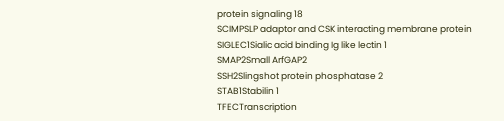protein signaling 18
SCIMPSLP adaptor and CSK interacting membrane protein
SIGLEC1Sialic acid binding Ig like lectin 1
SMAP2Small ArfGAP2
SSH2Slingshot protein phosphatase 2
STAB1Stabilin 1
TFECTranscription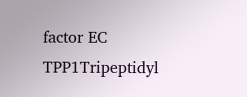factor EC
TPP1Tripeptidyl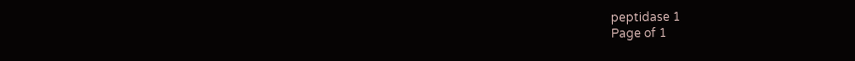peptidase 1
Page of 1